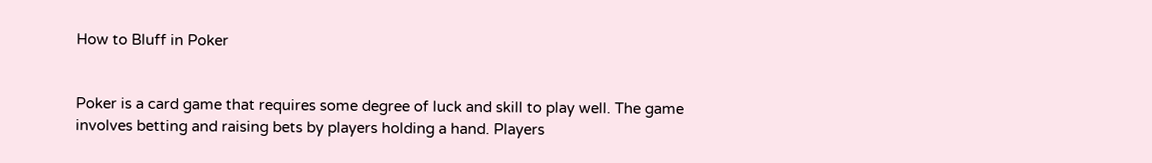How to Bluff in Poker


Poker is a card game that requires some degree of luck and skill to play well. The game involves betting and raising bets by players holding a hand. Players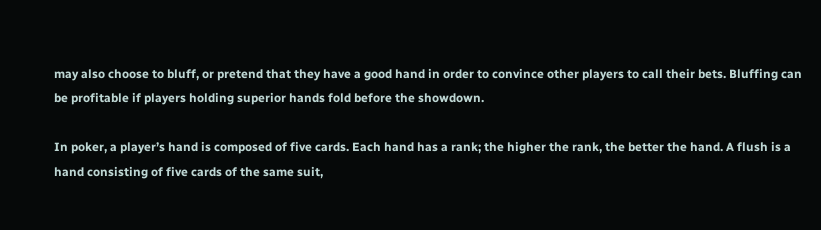may also choose to bluff, or pretend that they have a good hand in order to convince other players to call their bets. Bluffing can be profitable if players holding superior hands fold before the showdown.

In poker, a player’s hand is composed of five cards. Each hand has a rank; the higher the rank, the better the hand. A flush is a hand consisting of five cards of the same suit,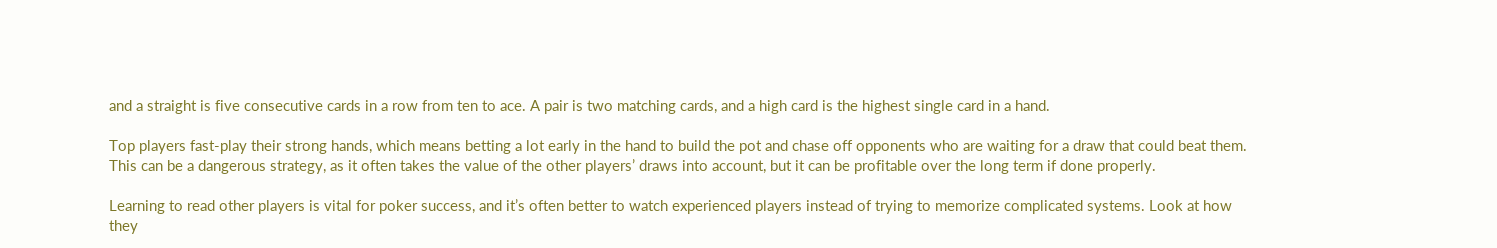and a straight is five consecutive cards in a row from ten to ace. A pair is two matching cards, and a high card is the highest single card in a hand.

Top players fast-play their strong hands, which means betting a lot early in the hand to build the pot and chase off opponents who are waiting for a draw that could beat them. This can be a dangerous strategy, as it often takes the value of the other players’ draws into account, but it can be profitable over the long term if done properly.

Learning to read other players is vital for poker success, and it’s often better to watch experienced players instead of trying to memorize complicated systems. Look at how they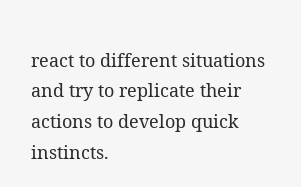react to different situations and try to replicate their actions to develop quick instincts.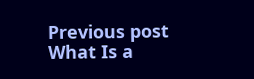Previous post What Is a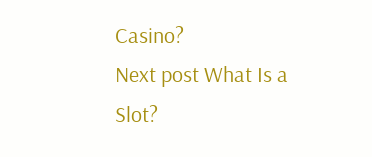Casino?
Next post What Is a Slot?